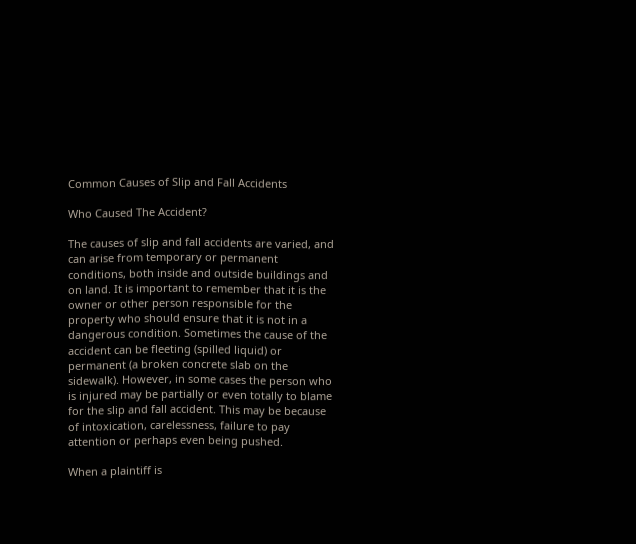Common Causes of Slip and Fall Accidents

Who Caused The Accident?

The causes of slip and fall accidents are varied, and can arise from temporary or permanent conditions, both inside and outside buildings and on land. It is important to remember that it is the owner or other person responsible for the property who should ensure that it is not in a dangerous condition. Sometimes the cause of the accident can be fleeting (spilled liquid) or permanent (a broken concrete slab on the sidewalk). However, in some cases the person who is injured may be partially or even totally to blame for the slip and fall accident. This may be because of intoxication, carelessness, failure to pay attention or perhaps even being pushed.

When a plaintiff is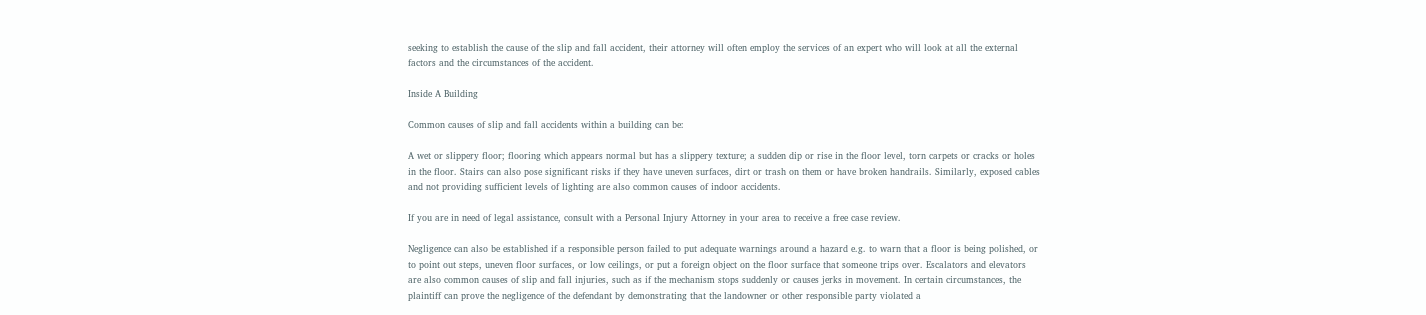seeking to establish the cause of the slip and fall accident, their attorney will often employ the services of an expert who will look at all the external factors and the circumstances of the accident.

Inside A Building

Common causes of slip and fall accidents within a building can be:

A wet or slippery floor; flooring which appears normal but has a slippery texture; a sudden dip or rise in the floor level, torn carpets or cracks or holes in the floor. Stairs can also pose significant risks if they have uneven surfaces, dirt or trash on them or have broken handrails. Similarly, exposed cables and not providing sufficient levels of lighting are also common causes of indoor accidents.

If you are in need of legal assistance, consult with a Personal Injury Attorney in your area to receive a free case review.

Negligence can also be established if a responsible person failed to put adequate warnings around a hazard e.g. to warn that a floor is being polished, or to point out steps, uneven floor surfaces, or low ceilings, or put a foreign object on the floor surface that someone trips over. Escalators and elevators are also common causes of slip and fall injuries, such as if the mechanism stops suddenly or causes jerks in movement. In certain circumstances, the plaintiff can prove the negligence of the defendant by demonstrating that the landowner or other responsible party violated a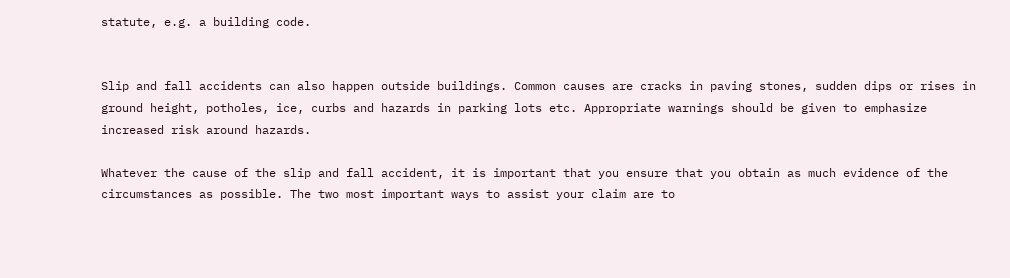statute, e.g. a building code.


Slip and fall accidents can also happen outside buildings. Common causes are cracks in paving stones, sudden dips or rises in ground height, potholes, ice, curbs and hazards in parking lots etc. Appropriate warnings should be given to emphasize increased risk around hazards.

Whatever the cause of the slip and fall accident, it is important that you ensure that you obtain as much evidence of the circumstances as possible. The two most important ways to assist your claim are to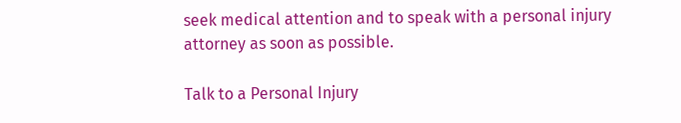seek medical attention and to speak with a personal injury attorney as soon as possible.

Talk to a Personal Injury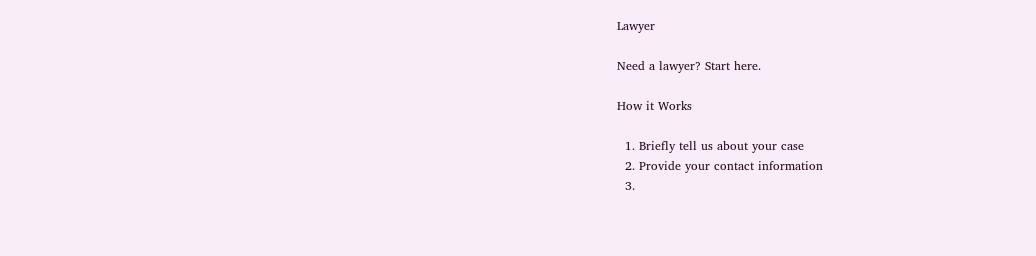Lawyer

Need a lawyer? Start here.

How it Works

  1. Briefly tell us about your case
  2. Provide your contact information
  3.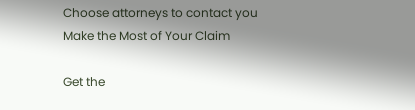Choose attorneys to contact you
Make the Most of Your Claim

Get the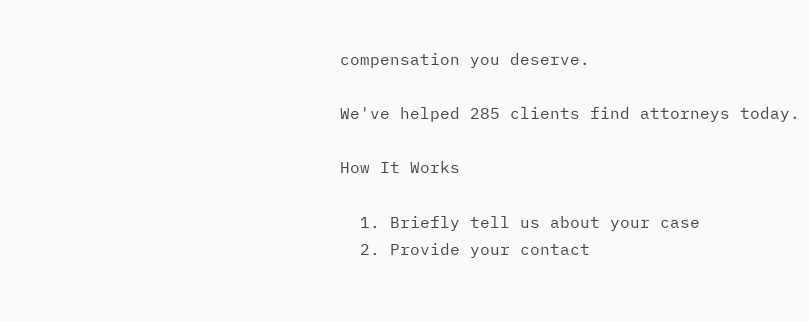compensation you deserve.

We've helped 285 clients find attorneys today.

How It Works

  1. Briefly tell us about your case
  2. Provide your contact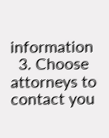information
  3. Choose attorneys to contact you